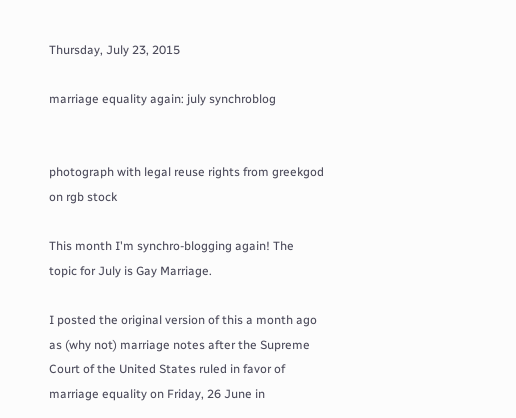Thursday, July 23, 2015

marriage equality again: july synchroblog


photograph with legal reuse rights from greekgod on rgb stock

This month I'm synchro-blogging again! The topic for July is Gay Marriage.

I posted the original version of this a month ago as (why not) marriage notes after the Supreme Court of the United States ruled in favor of marriage equality on Friday, 26 June in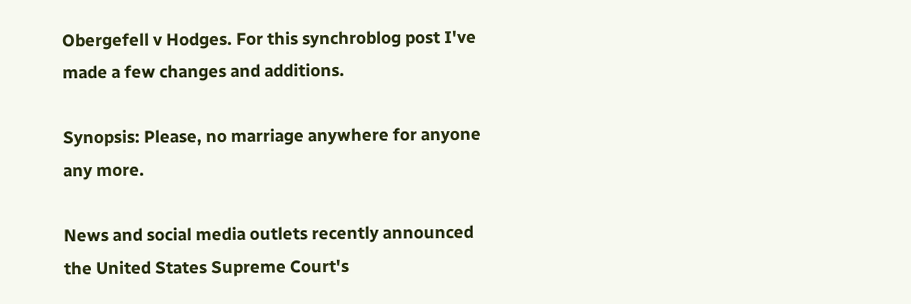Obergefell v Hodges. For this synchroblog post I've made a few changes and additions.

Synopsis: Please, no marriage anywhere for anyone any more.

News and social media outlets recently announced the United States Supreme Court's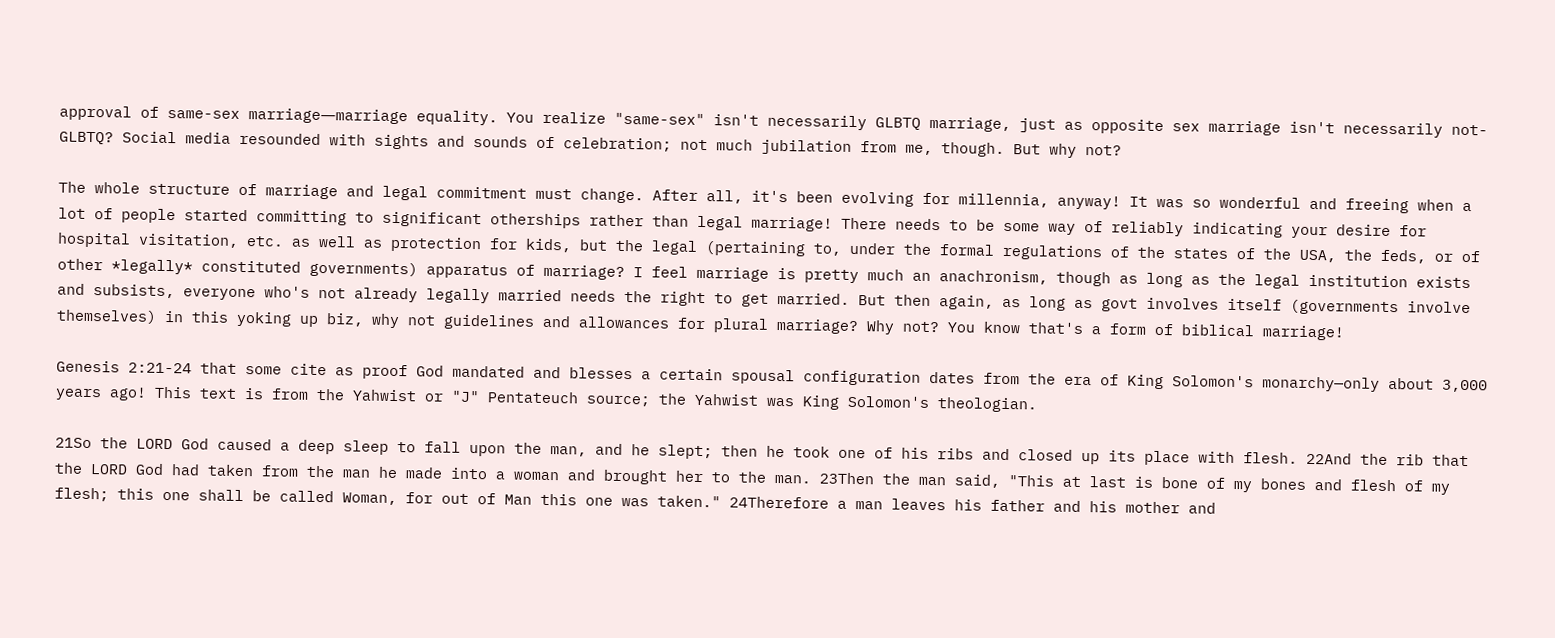approval of same-sex marriage―marriage equality. You realize "same-sex" isn't necessarily GLBTQ marriage, just as opposite sex marriage isn't necessarily not-GLBTQ? Social media resounded with sights and sounds of celebration; not much jubilation from me, though. But why not?

The whole structure of marriage and legal commitment must change. After all, it's been evolving for millennia, anyway! It was so wonderful and freeing when a lot of people started committing to significant otherships rather than legal marriage! There needs to be some way of reliably indicating your desire for hospital visitation, etc. as well as protection for kids, but the legal (pertaining to, under the formal regulations of the states of the USA, the feds, or of other *legally* constituted governments) apparatus of marriage? I feel marriage is pretty much an anachronism, though as long as the legal institution exists and subsists, everyone who's not already legally married needs the right to get married. But then again, as long as govt involves itself (governments involve themselves) in this yoking up biz, why not guidelines and allowances for plural marriage? Why not? You know that's a form of biblical marriage!

Genesis 2:21-24 that some cite as proof God mandated and blesses a certain spousal configuration dates from the era of King Solomon's monarchy—only about 3,000 years ago! This text is from the Yahwist or "J" Pentateuch source; the Yahwist was King Solomon's theologian.

21So the LORD God caused a deep sleep to fall upon the man, and he slept; then he took one of his ribs and closed up its place with flesh. 22And the rib that the LORD God had taken from the man he made into a woman and brought her to the man. 23Then the man said, "This at last is bone of my bones and flesh of my flesh; this one shall be called Woman, for out of Man this one was taken." 24Therefore a man leaves his father and his mother and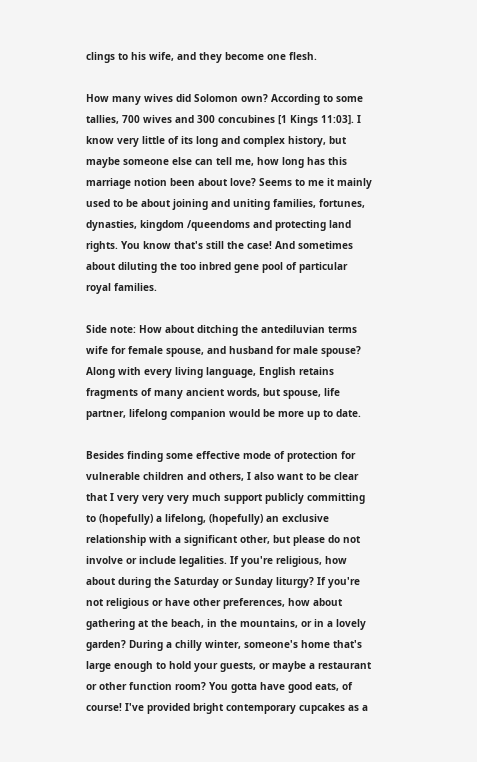clings to his wife, and they become one flesh.

How many wives did Solomon own? According to some tallies, 700 wives and 300 concubines [1 Kings 11:03]. I know very little of its long and complex history, but maybe someone else can tell me, how long has this marriage notion been about love? Seems to me it mainly used to be about joining and uniting families, fortunes, dynasties, kingdom /queendoms and protecting land rights. You know that's still the case! And sometimes about diluting the too inbred gene pool of particular royal families.

Side note: How about ditching the antediluvian terms wife for female spouse, and husband for male spouse? Along with every living language, English retains fragments of many ancient words, but spouse, life partner, lifelong companion would be more up to date.

Besides finding some effective mode of protection for vulnerable children and others, I also want to be clear that I very very very much support publicly committing to (hopefully) a lifelong, (hopefully) an exclusive relationship with a significant other, but please do not involve or include legalities. If you're religious, how about during the Saturday or Sunday liturgy? If you're not religious or have other preferences, how about gathering at the beach, in the mountains, or in a lovely garden? During a chilly winter, someone's home that's large enough to hold your guests, or maybe a restaurant or other function room? You gotta have good eats, of course! I've provided bright contemporary cupcakes as a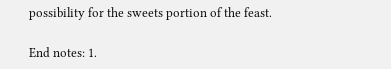possibility for the sweets portion of the feast.

End notes: 1.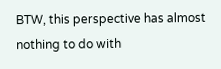BTW, this perspective has almost nothing to do with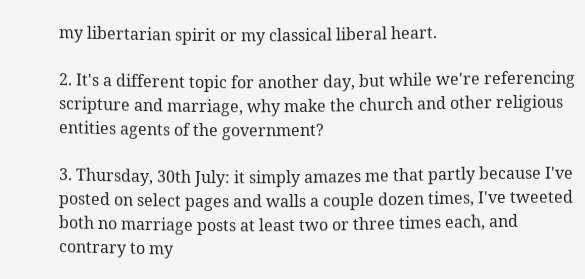my libertarian spirit or my classical liberal heart.

2. It's a different topic for another day, but while we're referencing scripture and marriage, why make the church and other religious entities agents of the government?

3. Thursday, 30th July: it simply amazes me that partly because I've posted on select pages and walls a couple dozen times, I've tweeted both no marriage posts at least two or three times each, and contrary to my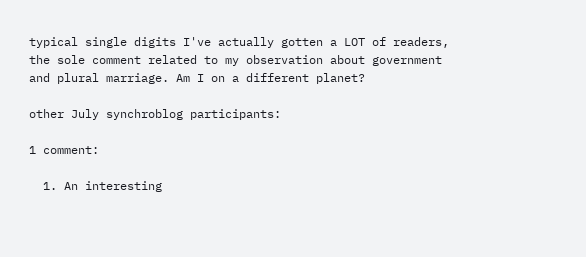typical single digits I've actually gotten a LOT of readers, the sole comment related to my observation about government and plural marriage. Am I on a different planet?

other July synchroblog participants:

1 comment:

  1. An interesting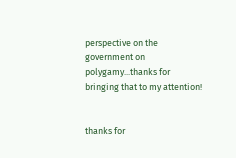perspective on the government on polygamy...thanks for bringing that to my attention!


thanks for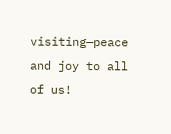visiting—peace and joy to all of us!